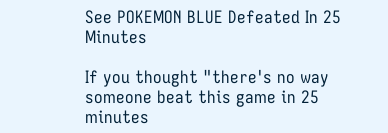See POKEMON BLUE Defeated In 25 Minutes

If you thought "there's no way someone beat this game in 25 minutes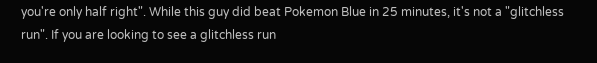you're only half right". While this guy did beat Pokemon Blue in 25 minutes, it's not a "glitchless run". If you are looking to see a glitchless run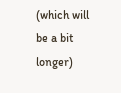(which will be a bit longer)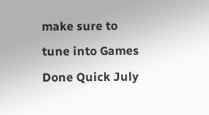make sure to tune into Games Done Quick July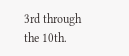3rd through the 10th.